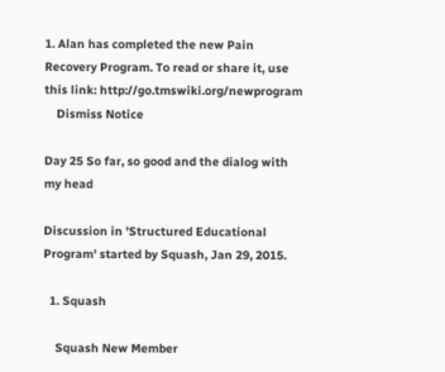1. Alan has completed the new Pain Recovery Program. To read or share it, use this link: http://go.tmswiki.org/newprogram
    Dismiss Notice

Day 25 So far, so good and the dialog with my head

Discussion in 'Structured Educational Program' started by Squash, Jan 29, 2015.

  1. Squash

    Squash New Member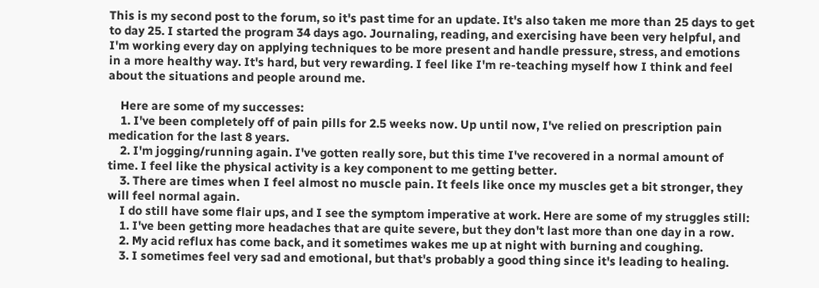This is my second post to the forum, so it's past time for an update. It's also taken me more than 25 days to get to day 25. I started the program 34 days ago. Journaling, reading, and exercising have been very helpful, and I'm working every day on applying techniques to be more present and handle pressure, stress, and emotions in a more healthy way. It's hard, but very rewarding. I feel like I'm re-teaching myself how I think and feel about the situations and people around me.

    Here are some of my successes:
    1. I've been completely off of pain pills for 2.5 weeks now. Up until now, I've relied on prescription pain medication for the last 8 years.
    2. I'm jogging/running again. I've gotten really sore, but this time I've recovered in a normal amount of time. I feel like the physical activity is a key component to me getting better.
    3. There are times when I feel almost no muscle pain. It feels like once my muscles get a bit stronger, they will feel normal again.
    I do still have some flair ups, and I see the symptom imperative at work. Here are some of my struggles still:
    1. I've been getting more headaches that are quite severe, but they don't last more than one day in a row.
    2. My acid reflux has come back, and it sometimes wakes me up at night with burning and coughing.
    3. I sometimes feel very sad and emotional, but that's probably a good thing since it's leading to healing.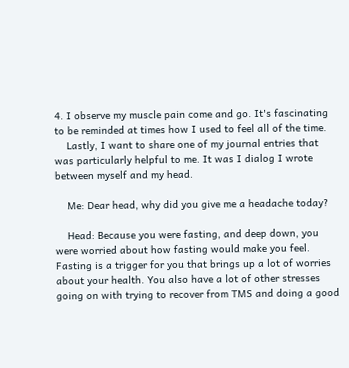4. I observe my muscle pain come and go. It's fascinating to be reminded at times how I used to feel all of the time.
    Lastly, I want to share one of my journal entries that was particularly helpful to me. It was I dialog I wrote between myself and my head.

    Me: Dear head, why did you give me a headache today?

    Head: Because you were fasting, and deep down, you were worried about how fasting would make you feel. Fasting is a trigger for you that brings up a lot of worries about your health. You also have a lot of other stresses going on with trying to recover from TMS and doing a good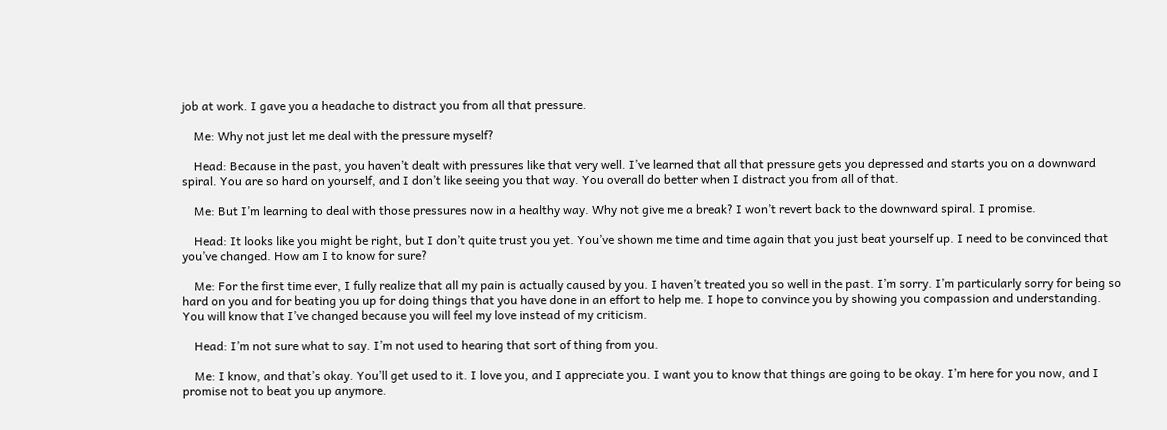job at work. I gave you a headache to distract you from all that pressure.

    Me: Why not just let me deal with the pressure myself?

    Head: Because in the past, you haven’t dealt with pressures like that very well. I’ve learned that all that pressure gets you depressed and starts you on a downward spiral. You are so hard on yourself, and I don’t like seeing you that way. You overall do better when I distract you from all of that.

    Me: But I’m learning to deal with those pressures now in a healthy way. Why not give me a break? I won’t revert back to the downward spiral. I promise.

    Head: It looks like you might be right, but I don’t quite trust you yet. You’ve shown me time and time again that you just beat yourself up. I need to be convinced that you’ve changed. How am I to know for sure?

    Me: For the first time ever, I fully realize that all my pain is actually caused by you. I haven’t treated you so well in the past. I’m sorry. I’m particularly sorry for being so hard on you and for beating you up for doing things that you have done in an effort to help me. I hope to convince you by showing you compassion and understanding. You will know that I’ve changed because you will feel my love instead of my criticism.

    Head: I’m not sure what to say. I’m not used to hearing that sort of thing from you.

    Me: I know, and that’s okay. You’ll get used to it. I love you, and I appreciate you. I want you to know that things are going to be okay. I’m here for you now, and I promise not to beat you up anymore.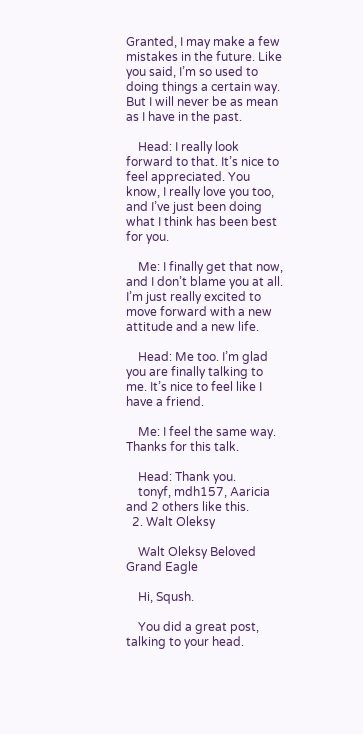Granted, I may make a few mistakes in the future. Like you said, I’m so used to doing things a certain way. But I will never be as mean as I have in the past.

    Head: I really look forward to that. It’s nice to feel appreciated. You know, I really love you too, and I’ve just been doing what I think has been best for you.

    Me: I finally get that now, and I don’t blame you at all. I’m just really excited to move forward with a new attitude and a new life.

    Head: Me too. I’m glad you are finally talking to me. It’s nice to feel like I have a friend.

    Me: I feel the same way. Thanks for this talk.

    Head: Thank you.
    tonyf, mdh157, Aaricia and 2 others like this.
  2. Walt Oleksy

    Walt Oleksy Beloved Grand Eagle

    Hi, Sqush.

    You did a great post, talking to your head.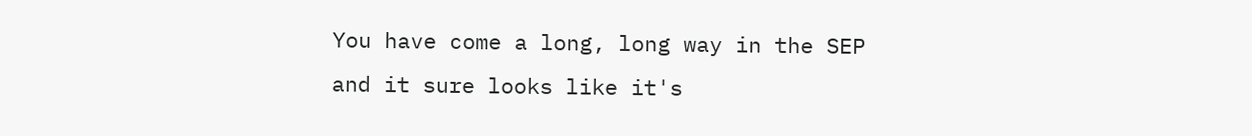You have come a long, long way in the SEP and it sure looks like it's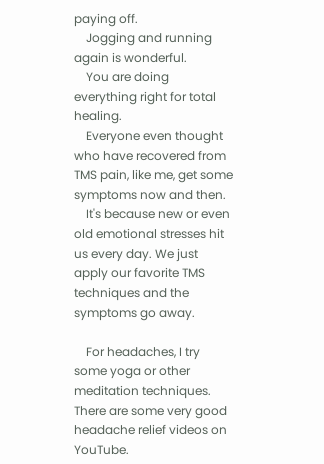paying off.
    Jogging and running again is wonderful.
    You are doing everything right for total healing.
    Everyone even thought who have recovered from TMS pain, like me, get some symptoms now and then.
    It's because new or even old emotional stresses hit us every day. We just apply our favorite TMS techniques and the symptoms go away.

    For headaches, I try some yoga or other meditation techniques. There are some very good headache relief videos on YouTube.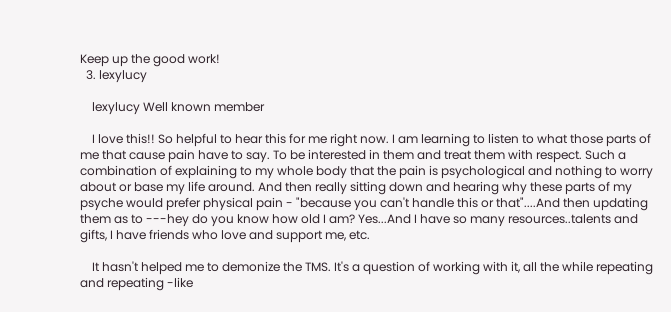Keep up the good work!
  3. lexylucy

    lexylucy Well known member

    I love this!! So helpful to hear this for me right now. I am learning to listen to what those parts of me that cause pain have to say. To be interested in them and treat them with respect. Such a combination of explaining to my whole body that the pain is psychological and nothing to worry about or base my life around. And then really sitting down and hearing why these parts of my psyche would prefer physical pain - "because you can't handle this or that"....And then updating them as to ---hey do you know how old I am? Yes...And I have so many resources..talents and gifts, I have friends who love and support me, etc.

    It hasn't helped me to demonize the TMS. It's a question of working with it, all the while repeating and repeating -like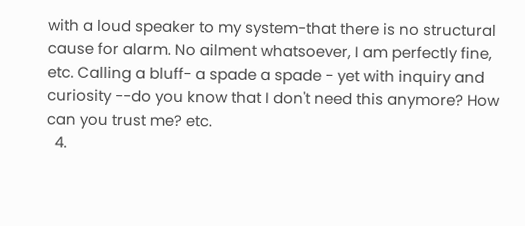with a loud speaker to my system-that there is no structural cause for alarm. No ailment whatsoever, I am perfectly fine, etc. Calling a bluff- a spade a spade - yet with inquiry and curiosity --do you know that I don't need this anymore? How can you trust me? etc.
  4.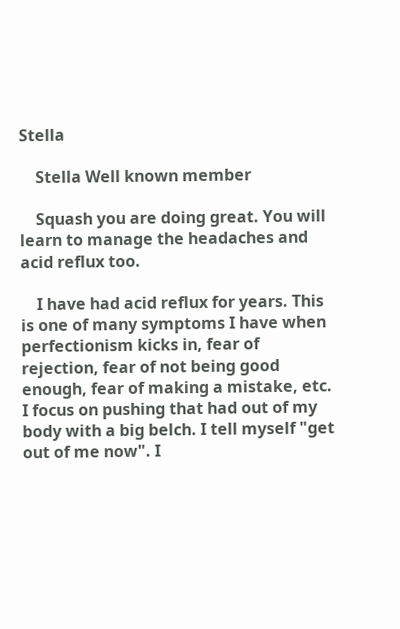Stella

    Stella Well known member

    Squash you are doing great. You will learn to manage the headaches and acid reflux too.

    I have had acid reflux for years. This is one of many symptoms I have when perfectionism kicks in, fear of rejection, fear of not being good enough, fear of making a mistake, etc. I focus on pushing that had out of my body with a big belch. I tell myself "get out of me now". I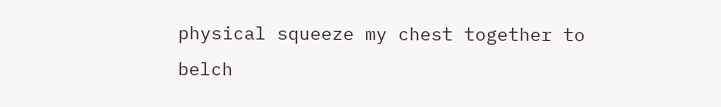physical squeeze my chest together to belch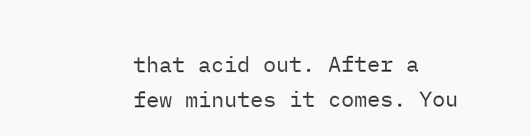that acid out. After a few minutes it comes. You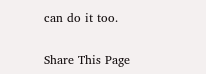can do it too.

Share This Page